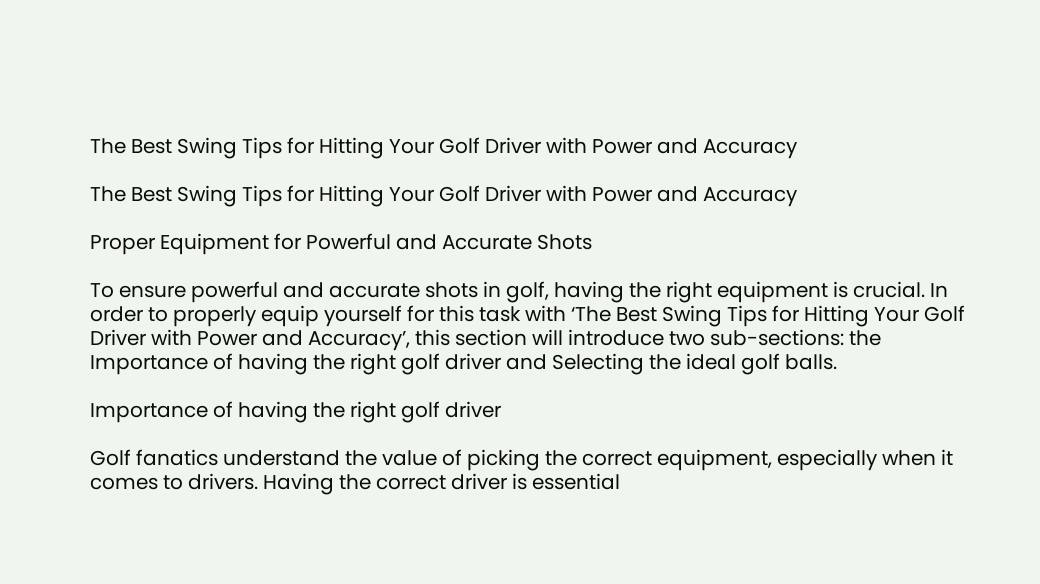The Best Swing Tips for Hitting Your Golf Driver with Power and Accuracy

The Best Swing Tips for Hitting Your Golf Driver with Power and Accuracy

Proper Equipment for Powerful and Accurate Shots

To ensure powerful and accurate shots in golf, having the right equipment is crucial. In order to properly equip yourself for this task with ‘The Best Swing Tips for Hitting Your Golf Driver with Power and Accuracy’, this section will introduce two sub-sections: the Importance of having the right golf driver and Selecting the ideal golf balls.

Importance of having the right golf driver

Golf fanatics understand the value of picking the correct equipment, especially when it comes to drivers. Having the correct driver is essential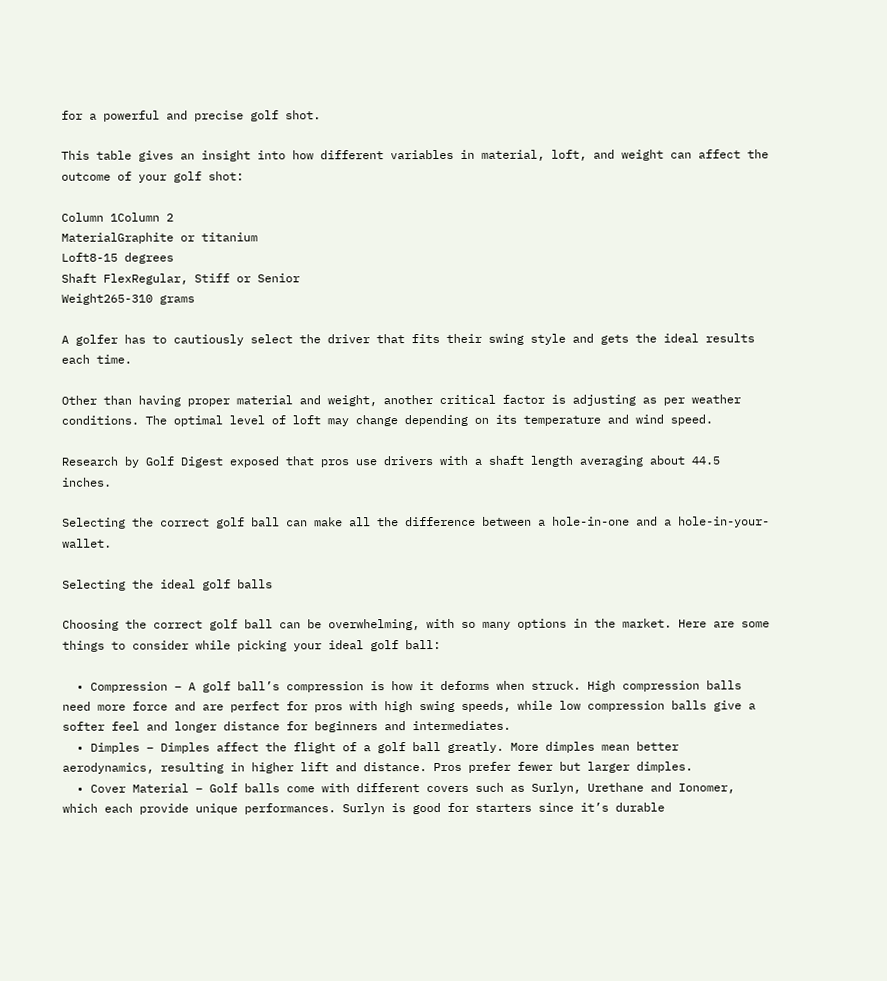for a powerful and precise golf shot.

This table gives an insight into how different variables in material, loft, and weight can affect the outcome of your golf shot:

Column 1Column 2
MaterialGraphite or titanium
Loft8-15 degrees
Shaft FlexRegular, Stiff or Senior
Weight265-310 grams

A golfer has to cautiously select the driver that fits their swing style and gets the ideal results each time.

Other than having proper material and weight, another critical factor is adjusting as per weather conditions. The optimal level of loft may change depending on its temperature and wind speed.

Research by Golf Digest exposed that pros use drivers with a shaft length averaging about 44.5 inches.

Selecting the correct golf ball can make all the difference between a hole-in-one and a hole-in-your-wallet.

Selecting the ideal golf balls

Choosing the correct golf ball can be overwhelming, with so many options in the market. Here are some things to consider while picking your ideal golf ball:

  • Compression – A golf ball’s compression is how it deforms when struck. High compression balls need more force and are perfect for pros with high swing speeds, while low compression balls give a softer feel and longer distance for beginners and intermediates.
  • Dimples – Dimples affect the flight of a golf ball greatly. More dimples mean better aerodynamics, resulting in higher lift and distance. Pros prefer fewer but larger dimples.
  • Cover Material – Golf balls come with different covers such as Surlyn, Urethane and Ionomer, which each provide unique performances. Surlyn is good for starters since it’s durable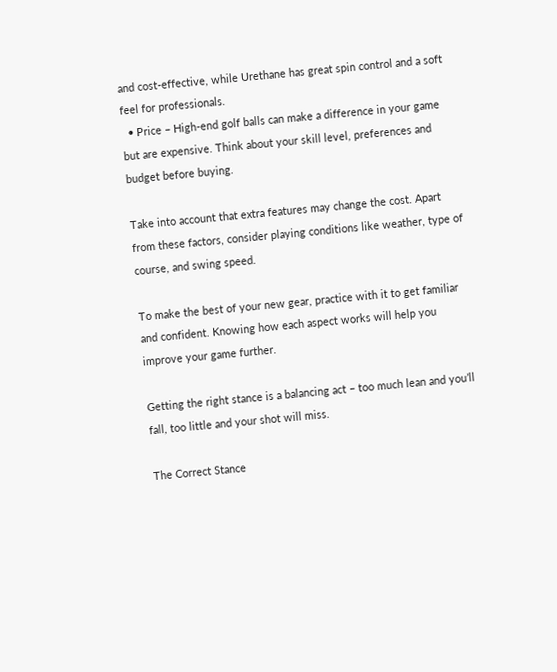and cost-effective, while Urethane has great spin control and a soft feel for professionals.
  • Price – High-end golf balls can make a difference in your game but are expensive. Think about your skill level, preferences and budget before buying.

Take into account that extra features may change the cost. Apart from these factors, consider playing conditions like weather, type of course, and swing speed.

To make the best of your new gear, practice with it to get familiar and confident. Knowing how each aspect works will help you improve your game further.

Getting the right stance is a balancing act – too much lean and you’ll fall, too little and your shot will miss.

The Correct Stance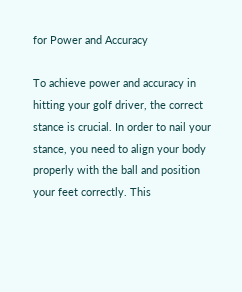for Power and Accuracy

To achieve power and accuracy in hitting your golf driver, the correct stance is crucial. In order to nail your stance, you need to align your body properly with the ball and position your feet correctly. This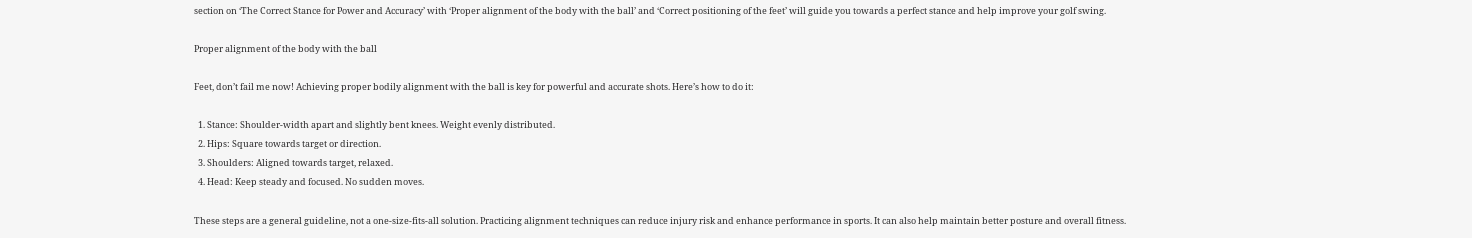section on ‘The Correct Stance for Power and Accuracy’ with ‘Proper alignment of the body with the ball’ and ‘Correct positioning of the feet’ will guide you towards a perfect stance and help improve your golf swing.

Proper alignment of the body with the ball

Feet, don’t fail me now! Achieving proper bodily alignment with the ball is key for powerful and accurate shots. Here’s how to do it:

  1. Stance: Shoulder-width apart and slightly bent knees. Weight evenly distributed.
  2. Hips: Square towards target or direction.
  3. Shoulders: Aligned towards target, relaxed.
  4. Head: Keep steady and focused. No sudden moves.

These steps are a general guideline, not a one-size-fits-all solution. Practicing alignment techniques can reduce injury risk and enhance performance in sports. It can also help maintain better posture and overall fitness.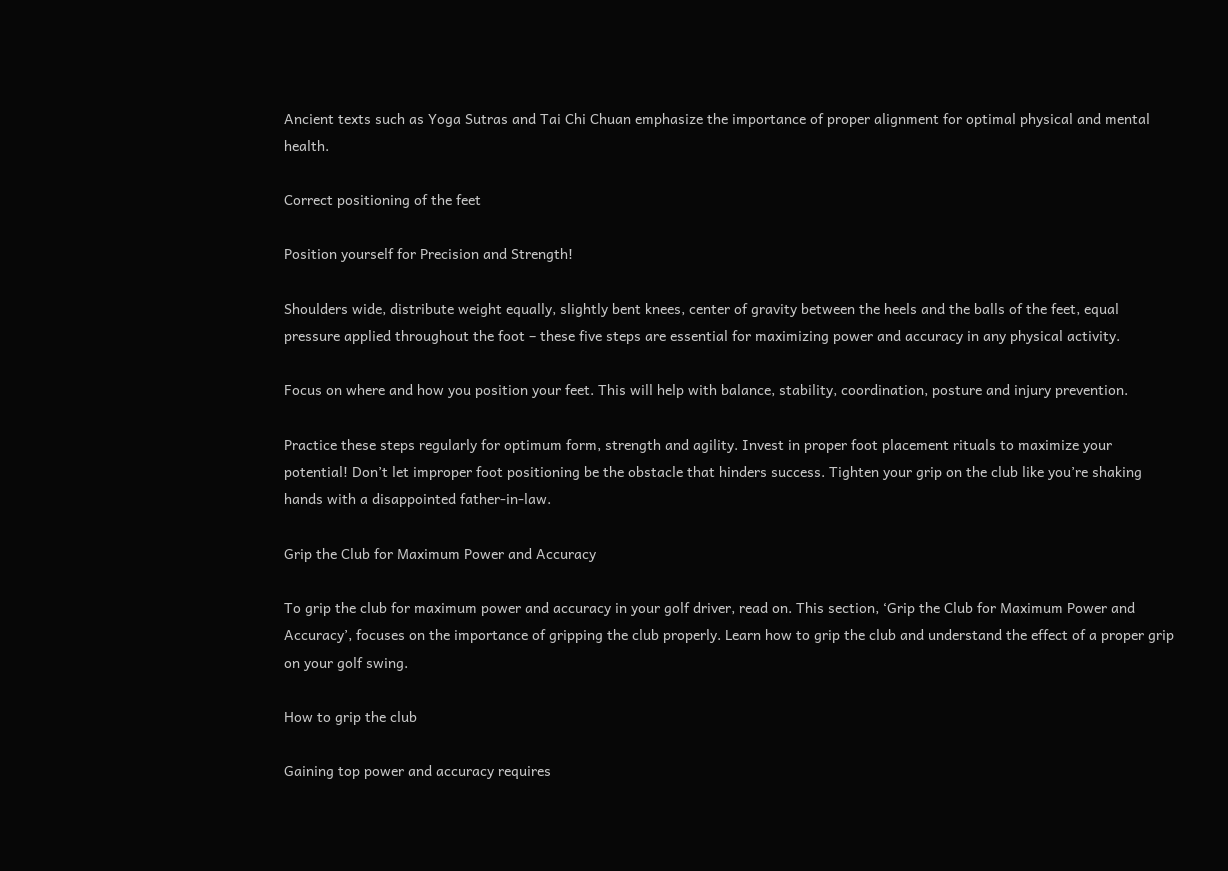Ancient texts such as Yoga Sutras and Tai Chi Chuan emphasize the importance of proper alignment for optimal physical and mental health.

Correct positioning of the feet

Position yourself for Precision and Strength!

Shoulders wide, distribute weight equally, slightly bent knees, center of gravity between the heels and the balls of the feet, equal pressure applied throughout the foot – these five steps are essential for maximizing power and accuracy in any physical activity.

Focus on where and how you position your feet. This will help with balance, stability, coordination, posture and injury prevention.

Practice these steps regularly for optimum form, strength and agility. Invest in proper foot placement rituals to maximize your potential! Don’t let improper foot positioning be the obstacle that hinders success. Tighten your grip on the club like you’re shaking hands with a disappointed father-in-law.

Grip the Club for Maximum Power and Accuracy

To grip the club for maximum power and accuracy in your golf driver, read on. This section, ‘Grip the Club for Maximum Power and Accuracy’, focuses on the importance of gripping the club properly. Learn how to grip the club and understand the effect of a proper grip on your golf swing.

How to grip the club

Gaining top power and accuracy requires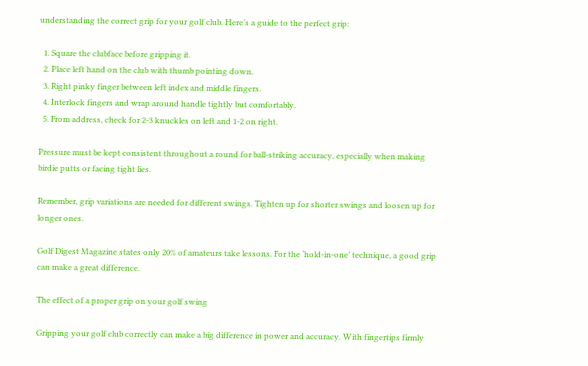understanding the correct grip for your golf club. Here’s a guide to the perfect grip:

  1. Square the clubface before gripping it.
  2. Place left hand on the club with thumb pointing down.
  3. Right pinky finger between left index and middle fingers.
  4. Interlock fingers and wrap around handle tightly but comfortably.
  5. From address, check for 2-3 knuckles on left and 1-2 on right.

Pressure must be kept consistent throughout a round for ball-striking accuracy, especially when making birdie putts or facing tight lies.

Remember, grip variations are needed for different swings. Tighten up for shorter swings and loosen up for longer ones.

Golf Digest Magazine states only 20% of amateurs take lessons. For the ‘hold-in-one’ technique, a good grip can make a great difference.

The effect of a proper grip on your golf swing

Gripping your golf club correctly can make a big difference in power and accuracy. With fingertips firmly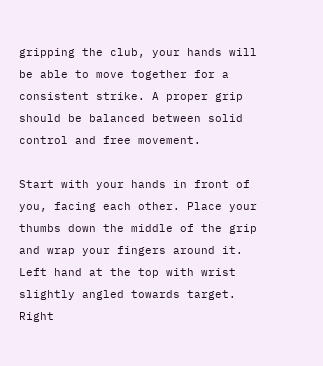gripping the club, your hands will be able to move together for a consistent strike. A proper grip should be balanced between solid control and free movement.

Start with your hands in front of you, facing each other. Place your thumbs down the middle of the grip and wrap your fingers around it. Left hand at the top with wrist slightly angled towards target. Right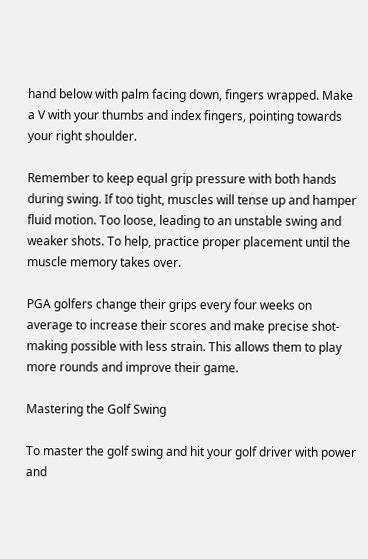hand below with palm facing down, fingers wrapped. Make a V with your thumbs and index fingers, pointing towards your right shoulder.

Remember to keep equal grip pressure with both hands during swing. If too tight, muscles will tense up and hamper fluid motion. Too loose, leading to an unstable swing and weaker shots. To help, practice proper placement until the muscle memory takes over.

PGA golfers change their grips every four weeks on average to increase their scores and make precise shot-making possible with less strain. This allows them to play more rounds and improve their game.

Mastering the Golf Swing

To master the golf swing and hit your golf driver with power and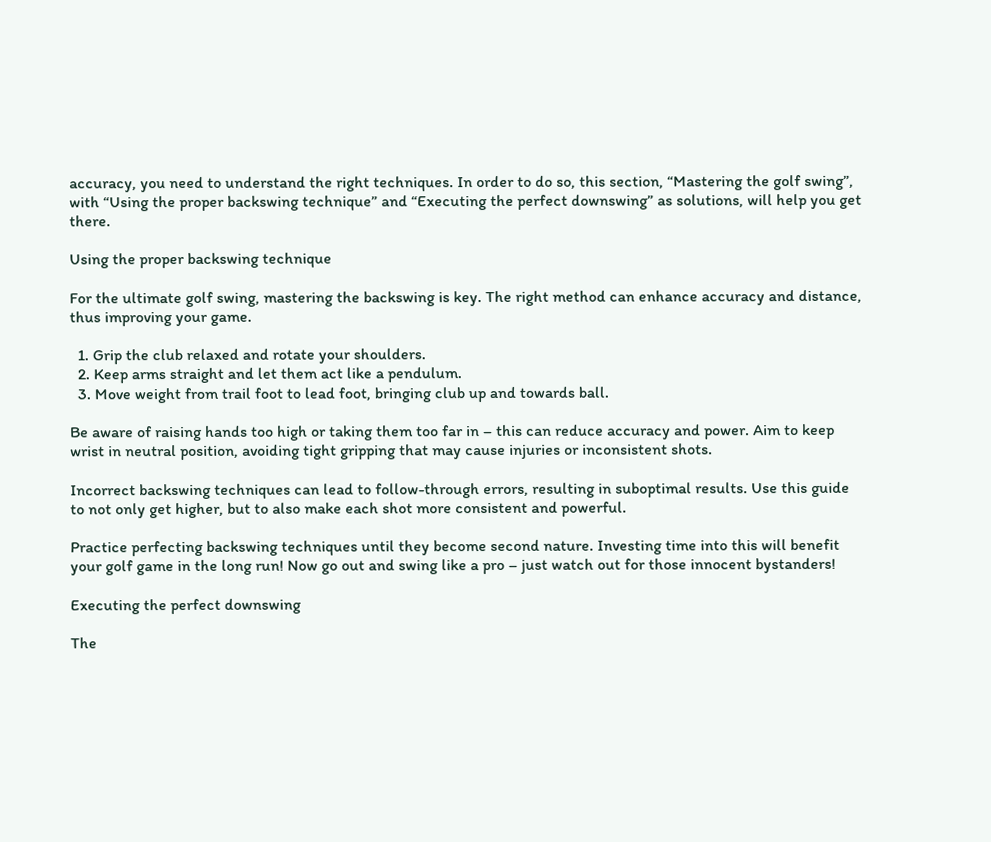accuracy, you need to understand the right techniques. In order to do so, this section, “Mastering the golf swing”, with “Using the proper backswing technique” and “Executing the perfect downswing” as solutions, will help you get there.

Using the proper backswing technique

For the ultimate golf swing, mastering the backswing is key. The right method can enhance accuracy and distance, thus improving your game.

  1. Grip the club relaxed and rotate your shoulders.
  2. Keep arms straight and let them act like a pendulum.
  3. Move weight from trail foot to lead foot, bringing club up and towards ball.

Be aware of raising hands too high or taking them too far in – this can reduce accuracy and power. Aim to keep wrist in neutral position, avoiding tight gripping that may cause injuries or inconsistent shots.

Incorrect backswing techniques can lead to follow-through errors, resulting in suboptimal results. Use this guide to not only get higher, but to also make each shot more consistent and powerful.

Practice perfecting backswing techniques until they become second nature. Investing time into this will benefit your golf game in the long run! Now go out and swing like a pro – just watch out for those innocent bystanders!

Executing the perfect downswing

The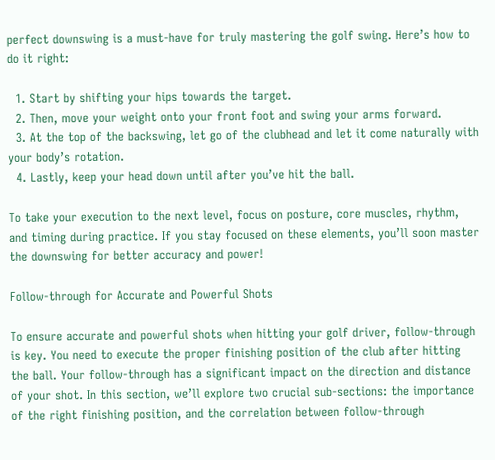perfect downswing is a must-have for truly mastering the golf swing. Here’s how to do it right:

  1. Start by shifting your hips towards the target.
  2. Then, move your weight onto your front foot and swing your arms forward.
  3. At the top of the backswing, let go of the clubhead and let it come naturally with your body’s rotation.
  4. Lastly, keep your head down until after you’ve hit the ball.

To take your execution to the next level, focus on posture, core muscles, rhythm, and timing during practice. If you stay focused on these elements, you’ll soon master the downswing for better accuracy and power!

Follow-through for Accurate and Powerful Shots

To ensure accurate and powerful shots when hitting your golf driver, follow-through is key. You need to execute the proper finishing position of the club after hitting the ball. Your follow-through has a significant impact on the direction and distance of your shot. In this section, we’ll explore two crucial sub-sections: the importance of the right finishing position, and the correlation between follow-through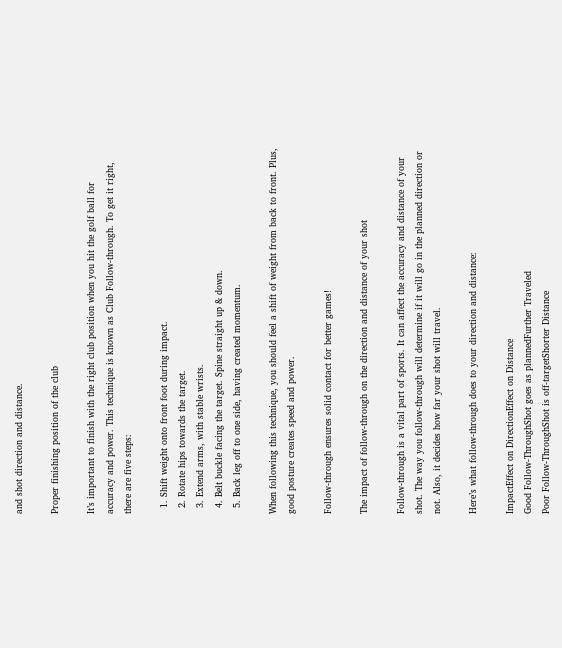and shot direction and distance.

Proper finishing position of the club

It’s important to finish with the right club position when you hit the golf ball for accuracy and power. This technique is known as Club Follow-through. To get it right, there are five steps:

  1. Shift weight onto front foot during impact.
  2. Rotate hips towards the target.
  3. Extend arms, with stable wrists.
  4. Belt buckle facing the target. Spine straight up & down.
  5. Back leg off to one side, having created momentum.

When following this technique, you should feel a shift of weight from back to front. Plus, good posture creates speed and power.

Follow-through ensures solid contact for better games!

The impact of follow-through on the direction and distance of your shot

Follow-through is a vital part of sports. It can affect the accuracy and distance of your shot. The way you follow-through will determine if it will go in the planned direction or not. Also, it decides how far your shot will travel.

Here’s what follow-through does to your direction and distance:

ImpactEffect on DirectionEffect on Distance
Good Follow-ThroughShot goes as plannedFurther Traveled
Poor Follow-ThroughShot is off-targetShorter Distance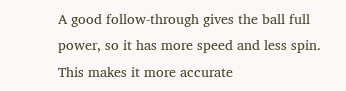A good follow-through gives the ball full power, so it has more speed and less spin. This makes it more accurate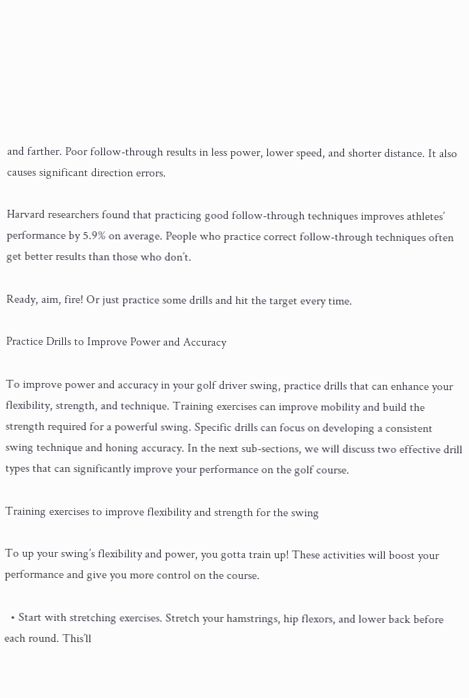and farther. Poor follow-through results in less power, lower speed, and shorter distance. It also causes significant direction errors.

Harvard researchers found that practicing good follow-through techniques improves athletes’ performance by 5.9% on average. People who practice correct follow-through techniques often get better results than those who don’t.

Ready, aim, fire! Or just practice some drills and hit the target every time.

Practice Drills to Improve Power and Accuracy

To improve power and accuracy in your golf driver swing, practice drills that can enhance your flexibility, strength, and technique. Training exercises can improve mobility and build the strength required for a powerful swing. Specific drills can focus on developing a consistent swing technique and honing accuracy. In the next sub-sections, we will discuss two effective drill types that can significantly improve your performance on the golf course.

Training exercises to improve flexibility and strength for the swing

To up your swing’s flexibility and power, you gotta train up! These activities will boost your performance and give you more control on the course.

  • Start with stretching exercises. Stretch your hamstrings, hip flexors, and lower back before each round. This’ll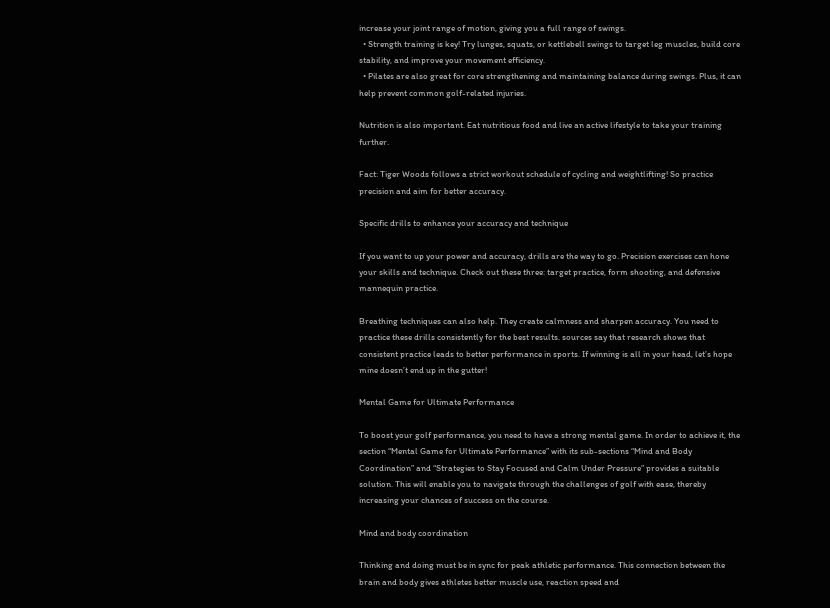increase your joint range of motion, giving you a full range of swings.
  • Strength training is key! Try lunges, squats, or kettlebell swings to target leg muscles, build core stability, and improve your movement efficiency.
  • Pilates are also great for core strengthening and maintaining balance during swings. Plus, it can help prevent common golf-related injuries.

Nutrition is also important. Eat nutritious food and live an active lifestyle to take your training further.

Fact: Tiger Woods follows a strict workout schedule of cycling and weightlifting! So practice precision and aim for better accuracy.

Specific drills to enhance your accuracy and technique

If you want to up your power and accuracy, drills are the way to go. Precision exercises can hone your skills and technique. Check out these three: target practice, form shooting, and defensive mannequin practice.

Breathing techniques can also help. They create calmness and sharpen accuracy. You need to practice these drills consistently for the best results. sources say that research shows that consistent practice leads to better performance in sports. If winning is all in your head, let’s hope mine doesn’t end up in the gutter!

Mental Game for Ultimate Performance

To boost your golf performance, you need to have a strong mental game. In order to achieve it, the section “Mental Game for Ultimate Performance” with its sub-sections “Mind and Body Coordination” and “Strategies to Stay Focused and Calm Under Pressure” provides a suitable solution. This will enable you to navigate through the challenges of golf with ease, thereby increasing your chances of success on the course.

Mind and body coordination

Thinking and doing must be in sync for peak athletic performance. This connection between the brain and body gives athletes better muscle use, reaction speed and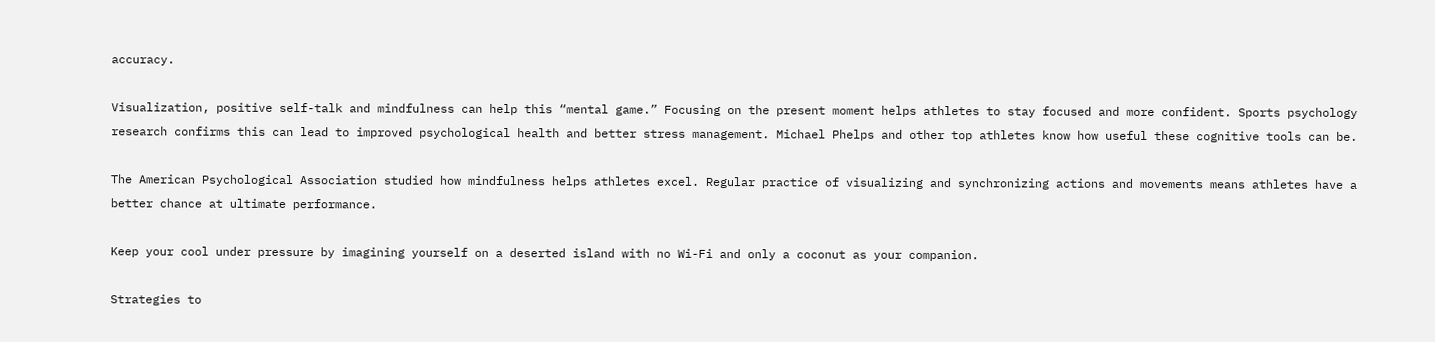accuracy.

Visualization, positive self-talk and mindfulness can help this “mental game.” Focusing on the present moment helps athletes to stay focused and more confident. Sports psychology research confirms this can lead to improved psychological health and better stress management. Michael Phelps and other top athletes know how useful these cognitive tools can be.

The American Psychological Association studied how mindfulness helps athletes excel. Regular practice of visualizing and synchronizing actions and movements means athletes have a better chance at ultimate performance.

Keep your cool under pressure by imagining yourself on a deserted island with no Wi-Fi and only a coconut as your companion.

Strategies to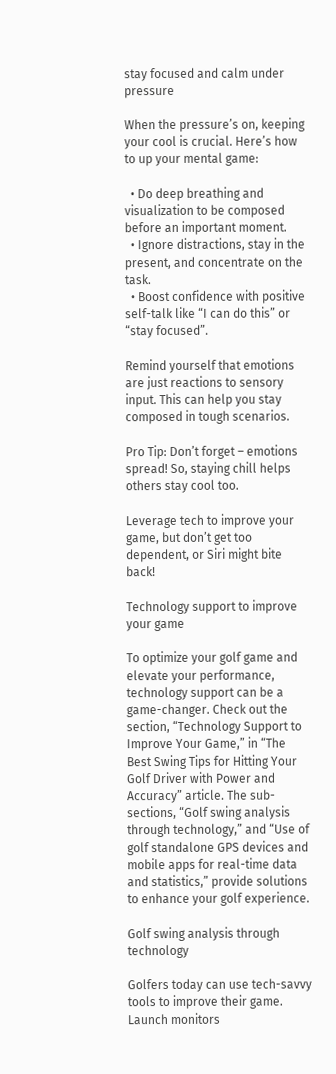stay focused and calm under pressure

When the pressure’s on, keeping your cool is crucial. Here’s how to up your mental game:

  • Do deep breathing and visualization to be composed before an important moment.
  • Ignore distractions, stay in the present, and concentrate on the task.
  • Boost confidence with positive self-talk like “I can do this” or “stay focused”.

Remind yourself that emotions are just reactions to sensory input. This can help you stay composed in tough scenarios.

Pro Tip: Don’t forget – emotions spread! So, staying chill helps others stay cool too.

Leverage tech to improve your game, but don’t get too dependent, or Siri might bite back!

Technology support to improve your game

To optimize your golf game and elevate your performance, technology support can be a game-changer. Check out the section, “Technology Support to Improve Your Game,” in “The Best Swing Tips for Hitting Your Golf Driver with Power and Accuracy” article. The sub-sections, “Golf swing analysis through technology,” and “Use of golf standalone GPS devices and mobile apps for real-time data and statistics,” provide solutions to enhance your golf experience.

Golf swing analysis through technology

Golfers today can use tech-savvy tools to improve their game. Launch monitors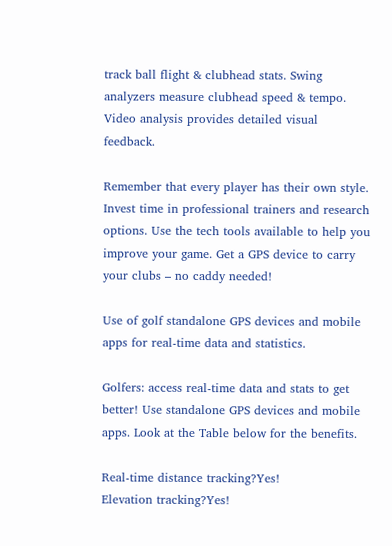track ball flight & clubhead stats. Swing analyzers measure clubhead speed & tempo. Video analysis provides detailed visual feedback.

Remember that every player has their own style. Invest time in professional trainers and research options. Use the tech tools available to help you improve your game. Get a GPS device to carry your clubs – no caddy needed!

Use of golf standalone GPS devices and mobile apps for real-time data and statistics.

Golfers: access real-time data and stats to get better! Use standalone GPS devices and mobile apps. Look at the Table below for the benefits.

Real-time distance tracking?Yes!
Elevation tracking?Yes!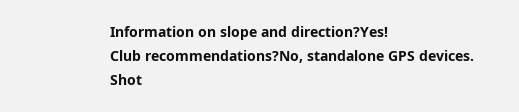Information on slope and direction?Yes!
Club recommendations?No, standalone GPS devices.
Shot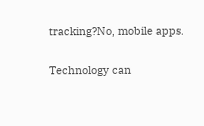tracking?No, mobile apps.

Technology can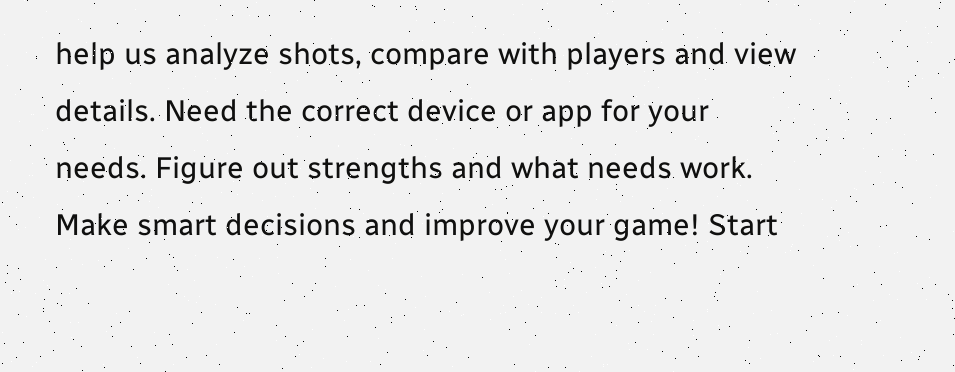help us analyze shots, compare with players and view details. Need the correct device or app for your needs. Figure out strengths and what needs work. Make smart decisions and improve your game! Start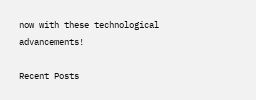now with these technological advancements!

Recent Posts